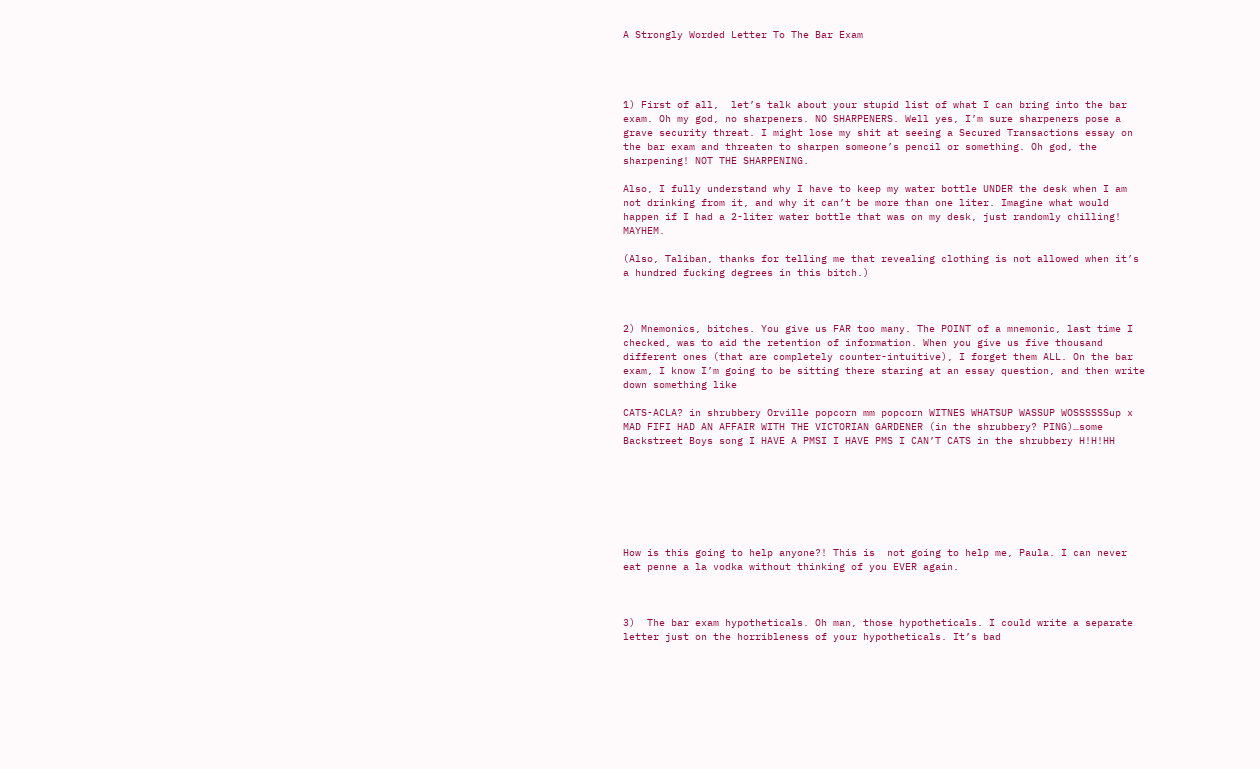A Strongly Worded Letter To The Bar Exam




1) First of all,  let’s talk about your stupid list of what I can bring into the bar exam. Oh my god, no sharpeners. NO SHARPENERS. Well yes, I’m sure sharpeners pose a grave security threat. I might lose my shit at seeing a Secured Transactions essay on the bar exam and threaten to sharpen someone’s pencil or something. Oh god, the sharpening! NOT THE SHARPENING.

Also, I fully understand why I have to keep my water bottle UNDER the desk when I am not drinking from it, and why it can’t be more than one liter. Imagine what would happen if I had a 2-liter water bottle that was on my desk, just randomly chilling! MAYHEM.

(Also, Taliban, thanks for telling me that revealing clothing is not allowed when it’s a hundred fucking degrees in this bitch.)



2) Mnemonics, bitches. You give us FAR too many. The POINT of a mnemonic, last time I checked, was to aid the retention of information. When you give us five thousand different ones (that are completely counter-intuitive), I forget them ALL. On the bar exam, I know I’m going to be sitting there staring at an essay question, and then write down something like

CATS-ACLA? in shrubbery Orville popcorn mm popcorn WITNES WHATSUP WASSUP WOSSSSSSup x MAD FIFI HAD AN AFFAIR WITH THE VICTORIAN GARDENER (in the shrubbery? PING)…some Backstreet Boys song I HAVE A PMSI I HAVE PMS I CAN’T CATS in the shrubbery H!H!HH







How is this going to help anyone?! This is  not going to help me, Paula. I can never eat penne a la vodka without thinking of you EVER again.



3)  The bar exam hypotheticals. Oh man, those hypotheticals. I could write a separate letter just on the horribleness of your hypotheticals. It’s bad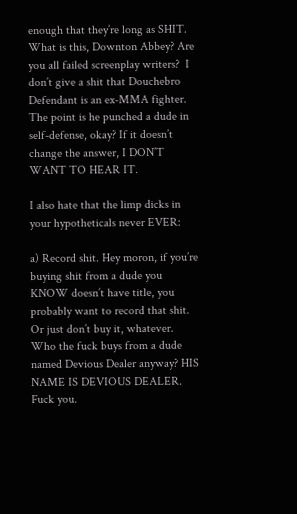enough that they’re long as SHIT. What is this, Downton Abbey? Are you all failed screenplay writers?  I don’t give a shit that Douchebro Defendant is an ex-MMA fighter. The point is he punched a dude in self-defense, okay? If it doesn’t change the answer, I DON’T WANT TO HEAR IT.

I also hate that the limp dicks in your hypotheticals never EVER:

a) Record shit. Hey moron, if you’re buying shit from a dude you KNOW doesn’t have title, you probably want to record that shit. Or just don’t buy it, whatever. Who the fuck buys from a dude named Devious Dealer anyway? HIS NAME IS DEVIOUS DEALER. Fuck you.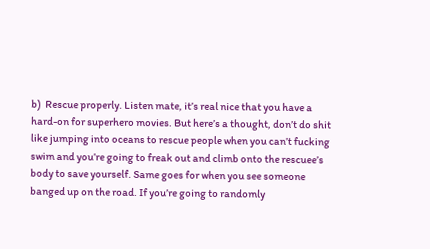b)  Rescue properly. Listen mate, it’s real nice that you have a hard-on for superhero movies. But here’s a thought, don’t do shit like jumping into oceans to rescue people when you can’t fucking swim and you’re going to freak out and climb onto the rescuee’s body to save yourself. Same goes for when you see someone banged up on the road. If you’re going to randomly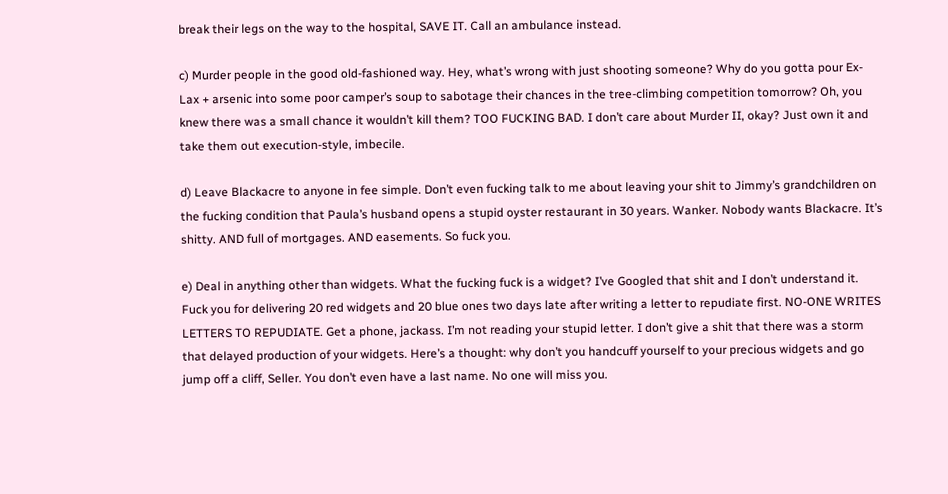break their legs on the way to the hospital, SAVE IT. Call an ambulance instead.

c) Murder people in the good old-fashioned way. Hey, what’s wrong with just shooting someone? Why do you gotta pour Ex-Lax + arsenic into some poor camper’s soup to sabotage their chances in the tree-climbing competition tomorrow? Oh, you knew there was a small chance it wouldn’t kill them? TOO FUCKING BAD. I don’t care about Murder II, okay? Just own it and take them out execution-style, imbecile.

d) Leave Blackacre to anyone in fee simple. Don’t even fucking talk to me about leaving your shit to Jimmy’s grandchildren on the fucking condition that Paula’s husband opens a stupid oyster restaurant in 30 years. Wanker. Nobody wants Blackacre. It’s shitty. AND full of mortgages. AND easements. So fuck you.

e) Deal in anything other than widgets. What the fucking fuck is a widget? I’ve Googled that shit and I don’t understand it. Fuck you for delivering 20 red widgets and 20 blue ones two days late after writing a letter to repudiate first. NO-ONE WRITES LETTERS TO REPUDIATE. Get a phone, jackass. I’m not reading your stupid letter. I don’t give a shit that there was a storm that delayed production of your widgets. Here’s a thought: why don’t you handcuff yourself to your precious widgets and go jump off a cliff, Seller. You don’t even have a last name. No one will miss you.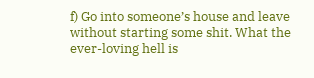f) Go into someone’s house and leave without starting some shit. What the ever-loving hell is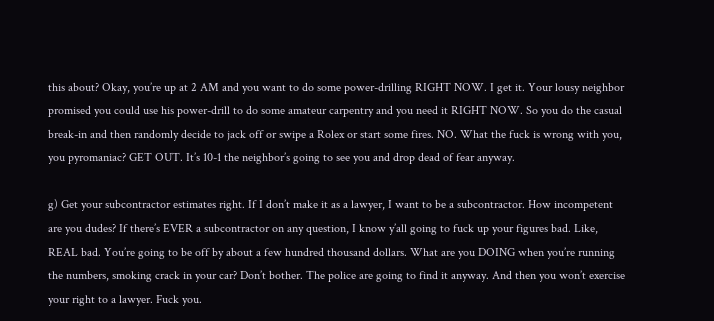this about? Okay, you’re up at 2 AM and you want to do some power-drilling RIGHT NOW. I get it. Your lousy neighbor promised you could use his power-drill to do some amateur carpentry and you need it RIGHT NOW. So you do the casual break-in and then randomly decide to jack off or swipe a Rolex or start some fires. NO. What the fuck is wrong with you, you pyromaniac? GET OUT. It’s 10-1 the neighbor’s going to see you and drop dead of fear anyway.

g) Get your subcontractor estimates right. If I don’t make it as a lawyer, I want to be a subcontractor. How incompetent are you dudes? If there’s EVER a subcontractor on any question, I know y’all going to fuck up your figures bad. Like, REAL bad. You’re going to be off by about a few hundred thousand dollars. What are you DOING when you’re running the numbers, smoking crack in your car? Don’t bother. The police are going to find it anyway. And then you won’t exercise your right to a lawyer. Fuck you.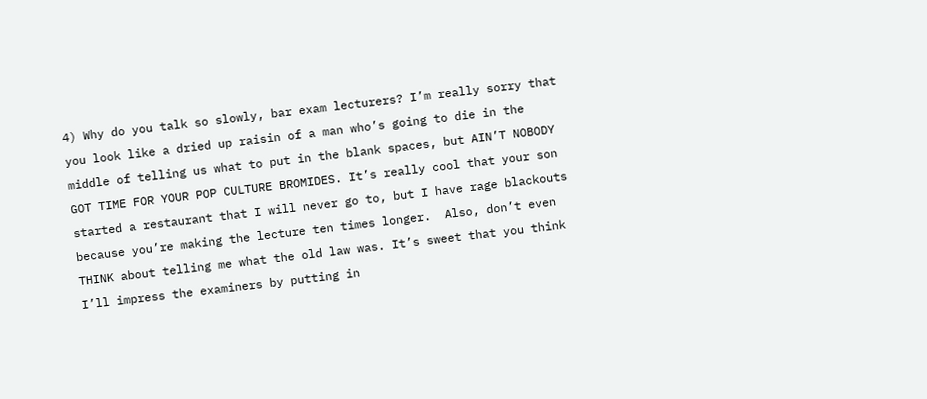4) Why do you talk so slowly, bar exam lecturers? I’m really sorry that you look like a dried up raisin of a man who’s going to die in the middle of telling us what to put in the blank spaces, but AIN’T NOBODY GOT TIME FOR YOUR POP CULTURE BROMIDES. It’s really cool that your son started a restaurant that I will never go to, but I have rage blackouts because you’re making the lecture ten times longer.  Also, don’t even THINK about telling me what the old law was. It’s sweet that you think I’ll impress the examiners by putting in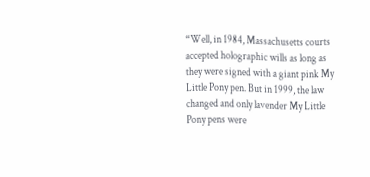“Well, in 1984, Massachusetts courts accepted holographic wills as long as they were signed with a giant pink My Little Pony pen. But in 1999, the law changed and only lavender My Little Pony pens were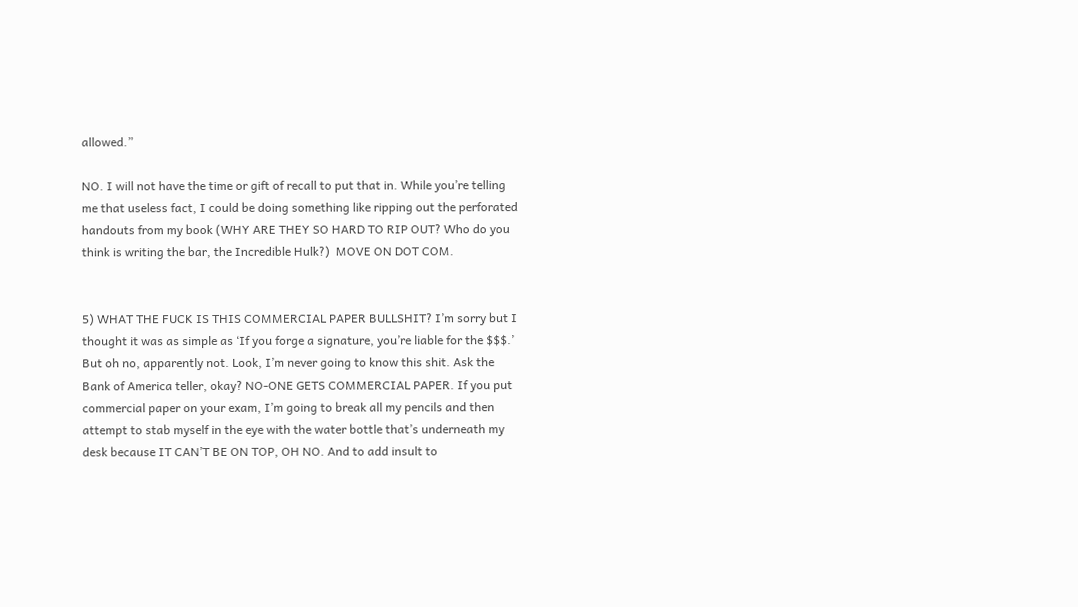allowed.”

NO. I will not have the time or gift of recall to put that in. While you’re telling me that useless fact, I could be doing something like ripping out the perforated handouts from my book (WHY ARE THEY SO HARD TO RIP OUT? Who do you think is writing the bar, the Incredible Hulk?)  MOVE ON DOT COM.


5) WHAT THE FUCK IS THIS COMMERCIAL PAPER BULLSHIT? I’m sorry but I thought it was as simple as ‘If you forge a signature, you’re liable for the $$$.’ But oh no, apparently not. Look, I’m never going to know this shit. Ask the Bank of America teller, okay? NO-ONE GETS COMMERCIAL PAPER. If you put commercial paper on your exam, I’m going to break all my pencils and then attempt to stab myself in the eye with the water bottle that’s underneath my desk because IT CAN’T BE ON TOP, OH NO. And to add insult to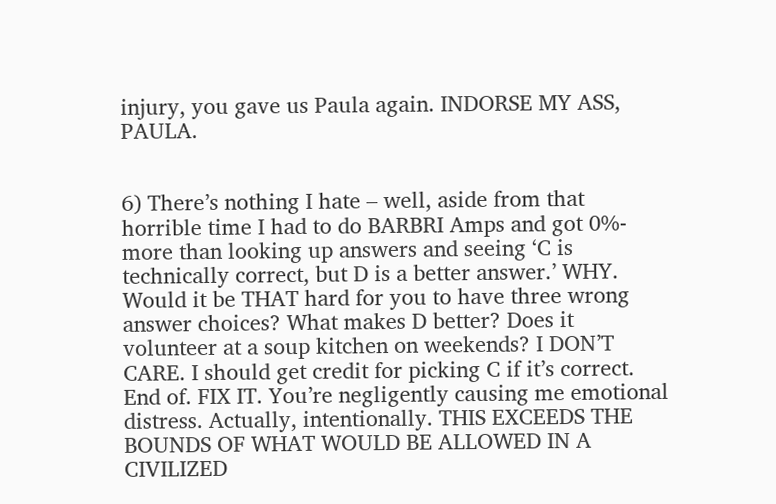injury, you gave us Paula again. INDORSE MY ASS, PAULA.


6) There’s nothing I hate – well, aside from that horrible time I had to do BARBRI Amps and got 0%- more than looking up answers and seeing ‘C is technically correct, but D is a better answer.’ WHY. Would it be THAT hard for you to have three wrong answer choices? What makes D better? Does it volunteer at a soup kitchen on weekends? I DON’T CARE. I should get credit for picking C if it’s correct. End of. FIX IT. You’re negligently causing me emotional distress. Actually, intentionally. THIS EXCEEDS THE BOUNDS OF WHAT WOULD BE ALLOWED IN A CIVILIZED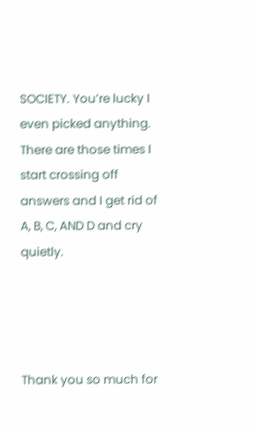SOCIETY. You’re lucky I even picked anything. There are those times I start crossing off answers and I get rid of A, B, C, AND D and cry quietly.




Thank you so much for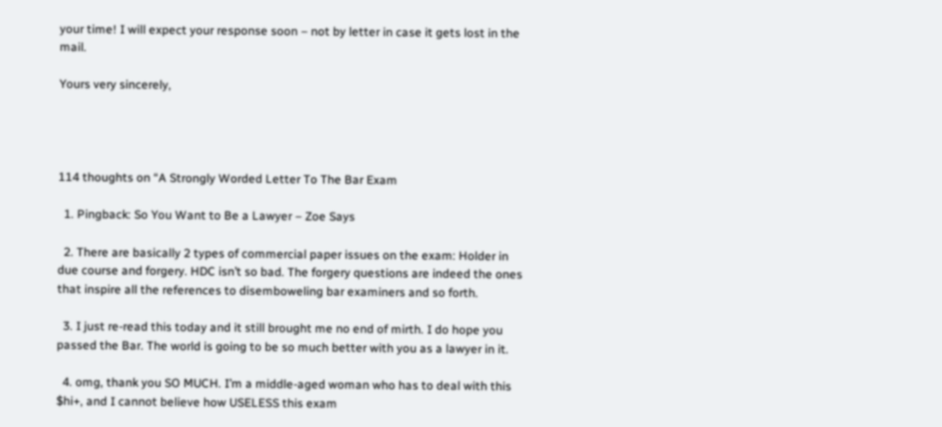your time! I will expect your response soon – not by letter in case it gets lost in the mail.

Yours very sincerely,




114 thoughts on “A Strongly Worded Letter To The Bar Exam

  1. Pingback: So You Want to Be a Lawyer – Zoe Says

  2. There are basically 2 types of commercial paper issues on the exam: Holder in due course and forgery. HDC isn’t so bad. The forgery questions are indeed the ones that inspire all the references to disemboweling bar examiners and so forth.

  3. I just re-read this today and it still brought me no end of mirth. I do hope you passed the Bar. The world is going to be so much better with you as a lawyer in it.

  4. omg, thank you SO MUCH. I’m a middle-aged woman who has to deal with this $hi+, and I cannot believe how USELESS this exam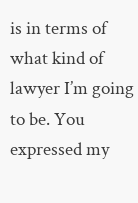is in terms of what kind of lawyer I’m going to be. You expressed my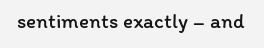sentiments exactly – and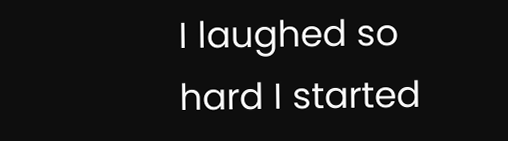I laughed so hard I started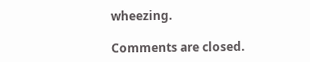wheezing.

Comments are closed.